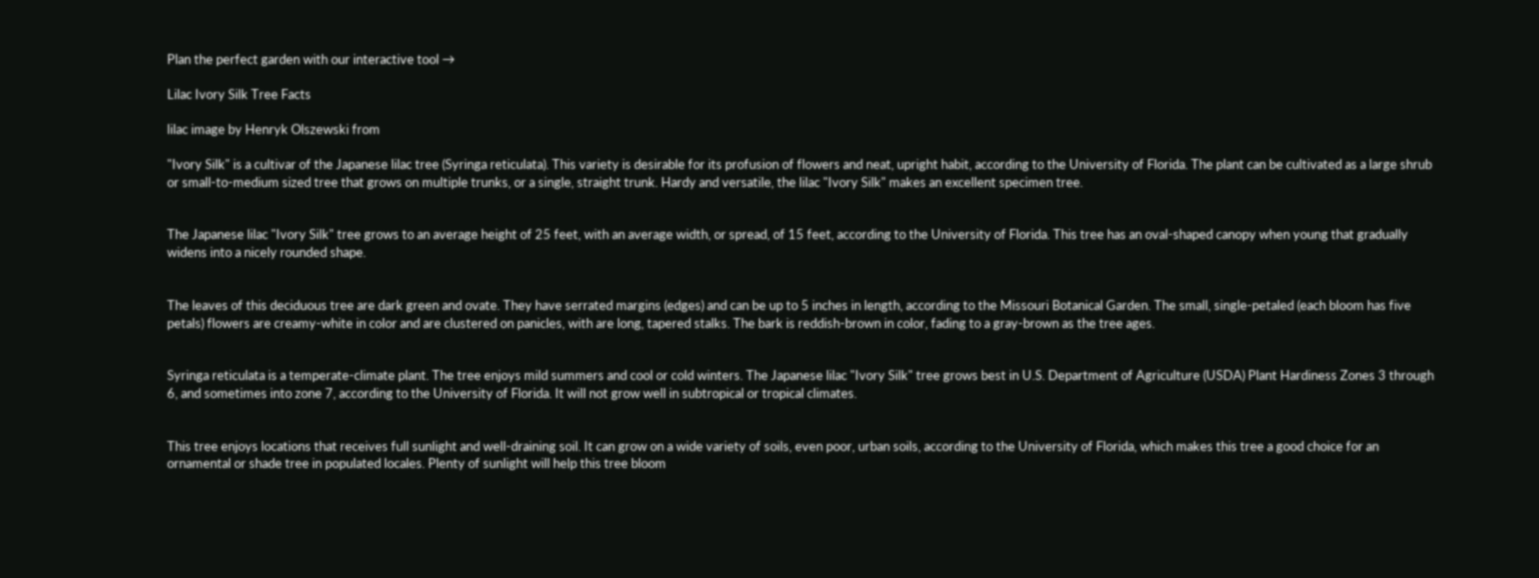Plan the perfect garden with our interactive tool →

Lilac Ivory Silk Tree Facts

lilac image by Henryk Olszewski from

"Ivory Silk" is a cultivar of the Japanese lilac tree (Syringa reticulata). This variety is desirable for its profusion of flowers and neat, upright habit, according to the University of Florida. The plant can be cultivated as a large shrub or small-to-medium sized tree that grows on multiple trunks, or a single, straight trunk. Hardy and versatile, the lilac "Ivory Silk" makes an excellent specimen tree.


The Japanese lilac "Ivory Silk" tree grows to an average height of 25 feet, with an average width, or spread, of 15 feet, according to the University of Florida. This tree has an oval-shaped canopy when young that gradually widens into a nicely rounded shape.


The leaves of this deciduous tree are dark green and ovate. They have serrated margins (edges) and can be up to 5 inches in length, according to the Missouri Botanical Garden. The small, single-petaled (each bloom has five petals) flowers are creamy-white in color and are clustered on panicles, with are long, tapered stalks. The bark is reddish-brown in color, fading to a gray-brown as the tree ages.


Syringa reticulata is a temperate-climate plant. The tree enjoys mild summers and cool or cold winters. The Japanese lilac "Ivory Silk" tree grows best in U.S. Department of Agriculture (USDA) Plant Hardiness Zones 3 through 6, and sometimes into zone 7, according to the University of Florida. It will not grow well in subtropical or tropical climates.


This tree enjoys locations that receives full sunlight and well-draining soil. It can grow on a wide variety of soils, even poor, urban soils, according to the University of Florida, which makes this tree a good choice for an ornamental or shade tree in populated locales. Plenty of sunlight will help this tree bloom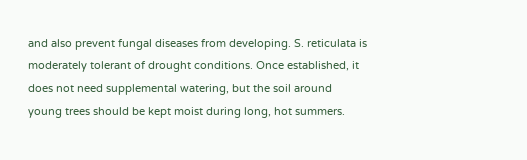and also prevent fungal diseases from developing. S. reticulata is moderately tolerant of drought conditions. Once established, it does not need supplemental watering, but the soil around young trees should be kept moist during long, hot summers.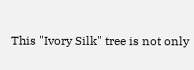This "Ivory Silk" tree is not only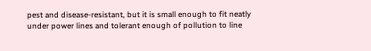pest and disease-resistant, but it is small enough to fit neatly under power lines and tolerant enough of pollution to line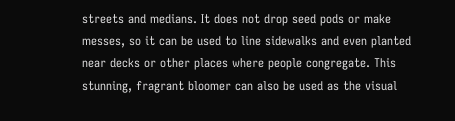streets and medians. It does not drop seed pods or make messes, so it can be used to line sidewalks and even planted near decks or other places where people congregate. This stunning, fragrant bloomer can also be used as the visual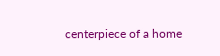centerpiece of a home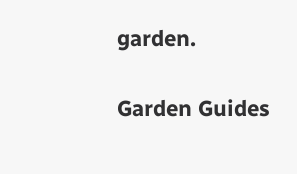garden.

Garden Guides